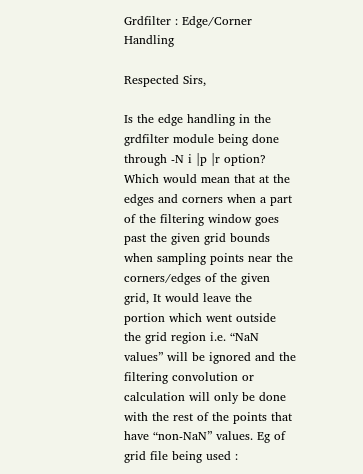Grdfilter : Edge/Corner Handling

Respected Sirs,

Is the edge handling in the grdfilter module being done through -N i |p |r option? Which would mean that at the edges and corners when a part of the filtering window goes past the given grid bounds when sampling points near the corners/edges of the given grid, It would leave the portion which went outside the grid region i.e. “NaN values” will be ignored and the filtering convolution or calculation will only be done with the rest of the points that have “non-NaN” values. Eg of grid file being used :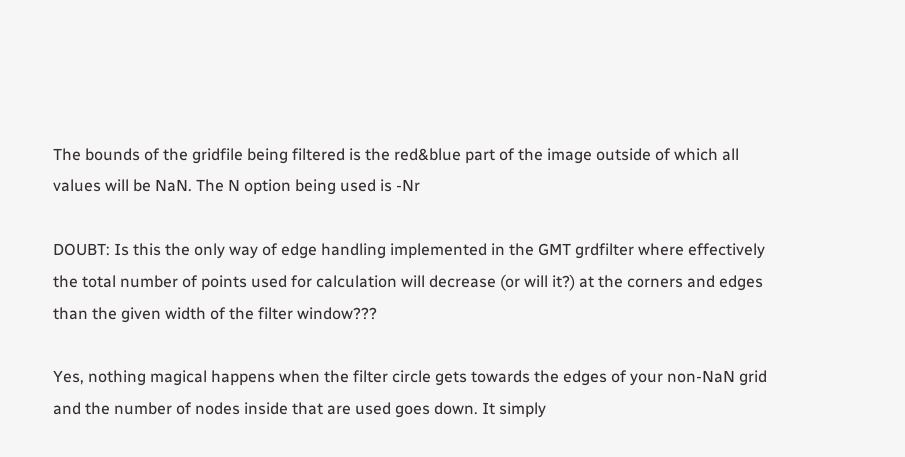The bounds of the gridfile being filtered is the red&blue part of the image outside of which all values will be NaN. The N option being used is -Nr

DOUBT: Is this the only way of edge handling implemented in the GMT grdfilter where effectively the total number of points used for calculation will decrease (or will it?) at the corners and edges than the given width of the filter window???

Yes, nothing magical happens when the filter circle gets towards the edges of your non-NaN grid and the number of nodes inside that are used goes down. It simply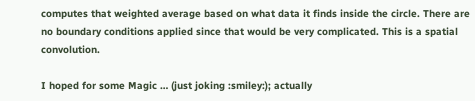computes that weighted average based on what data it finds inside the circle. There are no boundary conditions applied since that would be very complicated. This is a spatial convolution.

I hoped for some Magic … (just joking :smiley:); actually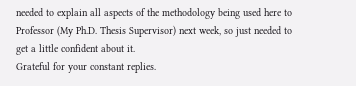needed to explain all aspects of the methodology being used here to Professor (My Ph.D. Thesis Supervisor) next week, so just needed to get a little confident about it.
Grateful for your constant replies.